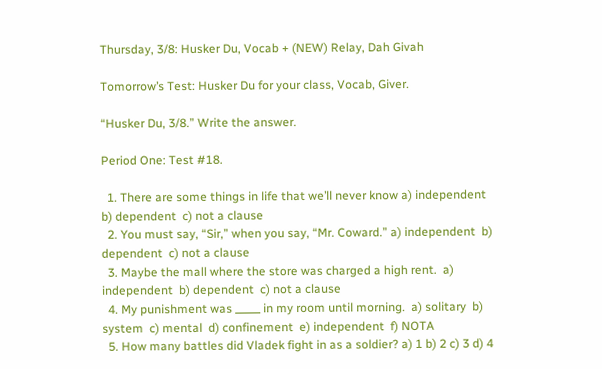Thursday, 3/8: Husker Du, Vocab + (NEW) Relay, Dah Givah

Tomorrow’s Test: Husker Du for your class, Vocab, Giver.

“Husker Du, 3/8.” Write the answer.

Period One: Test #18.

  1. There are some things in life that we’ll never know a) independent  b) dependent  c) not a clause
  2. You must say, “Sir,” when you say, “Mr. Coward.” a) independent  b) dependent  c) not a clause
  3. Maybe the mall where the store was charged a high rent.  a) independent  b) dependent  c) not a clause
  4. My punishment was _____ in my room until morning.  a) solitary  b) system  c) mental  d) confinement  e) independent  f) NOTA
  5. How many battles did Vladek fight in as a soldier? a) 1 b) 2 c) 3 d) 4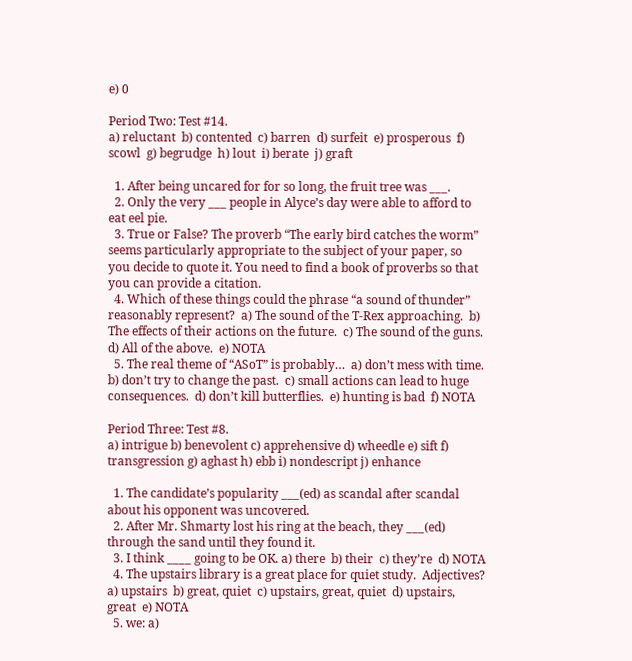e) 0

Period Two: Test #14.
a) reluctant  b) contented  c) barren  d) surfeit  e) prosperous  f) scowl  g) begrudge  h) lout  i) berate  j) graft

  1. After being uncared for for so long, the fruit tree was ___.
  2. Only the very ___ people in Alyce’s day were able to afford to eat eel pie.
  3. True or False? The proverb “The early bird catches the worm” seems particularly appropriate to the subject of your paper, so you decide to quote it. You need to find a book of proverbs so that you can provide a citation.
  4. Which of these things could the phrase “a sound of thunder” reasonably represent?  a) The sound of the T-Rex approaching.  b) The effects of their actions on the future.  c) The sound of the guns.  d) All of the above.  e) NOTA
  5. The real theme of “ASoT” is probably…  a) don’t mess with time.  b) don’t try to change the past.  c) small actions can lead to huge consequences.  d) don’t kill butterflies.  e) hunting is bad  f) NOTA

Period Three: Test #8.
a) intrigue b) benevolent c) apprehensive d) wheedle e) sift f) transgression g) aghast h) ebb i) nondescript j) enhance

  1. The candidate’s popularity ___(ed) as scandal after scandal about his opponent was uncovered.
  2. After Mr. Shmarty lost his ring at the beach, they ___(ed) through the sand until they found it.
  3. I think ____ going to be OK. a) there  b) their  c) they’re  d) NOTA
  4. The upstairs library is a great place for quiet study.  Adjectives?  a) upstairs  b) great, quiet  c) upstairs, great, quiet  d) upstairs, great  e) NOTA
  5. we: a)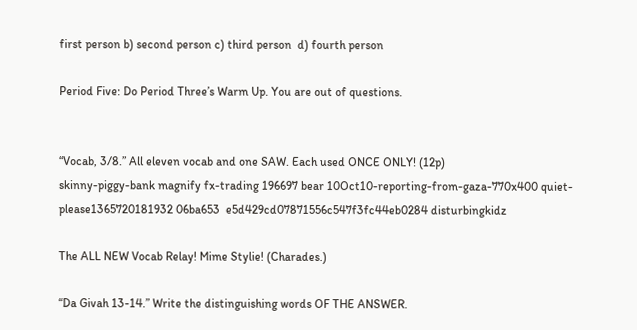first person b) second person c) third person  d) fourth person

Period Five: Do Period Three’s Warm Up. You are out of questions.


“Vocab, 3/8.” All eleven vocab and one SAW. Each used ONCE ONLY! (12p)
skinny-piggy-bank magnify fx-trading 196697 bear 10Oct10-reporting-from-gaza-770x400 quiet-please1365720181932 06ba653  e5d429cd07871556c547f3fc44eb0284 disturbingkidz

The ALL NEW Vocab Relay! Mime Stylie! (Charades.)

“Da Givah 13-14.” Write the distinguishing words OF THE ANSWER.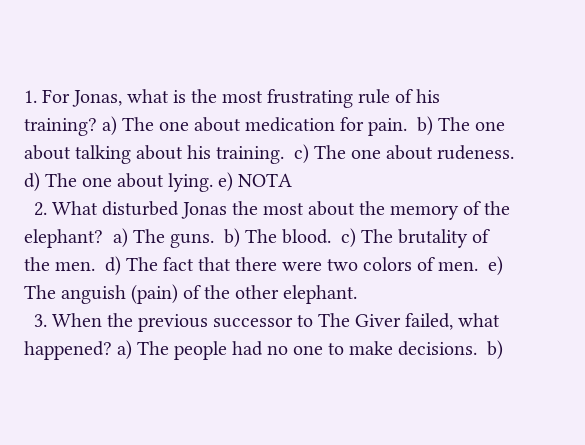1. For Jonas, what is the most frustrating rule of his training? a) The one about medication for pain.  b) The one about talking about his training.  c) The one about rudeness.  d) The one about lying. e) NOTA
  2. What disturbed Jonas the most about the memory of the elephant?  a) The guns.  b) The blood.  c) The brutality of the men.  d) The fact that there were two colors of men.  e) The anguish (pain) of the other elephant.
  3. When the previous successor to The Giver failed, what happened? a) The people had no one to make decisions.  b)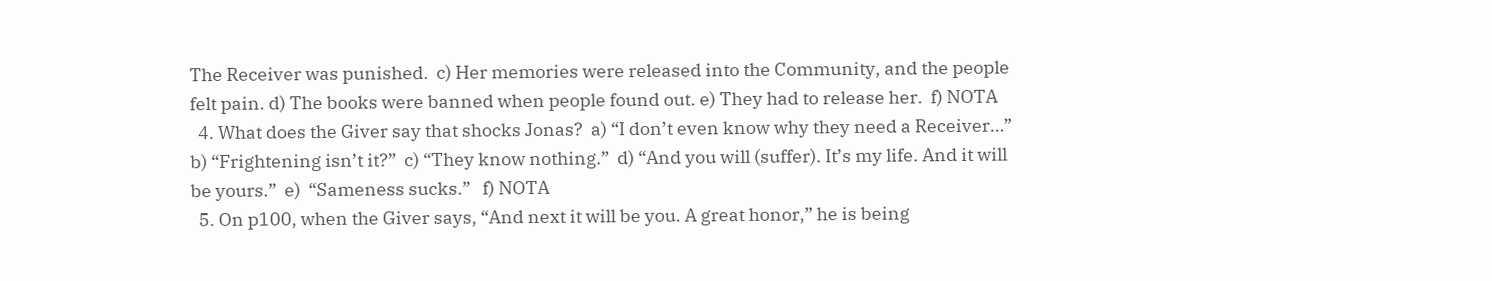The Receiver was punished.  c) Her memories were released into the Community, and the people felt pain. d) The books were banned when people found out. e) They had to release her.  f) NOTA
  4. What does the Giver say that shocks Jonas?  a) “I don’t even know why they need a Receiver…”  b) “Frightening isn’t it?”  c) “They know nothing.”  d) “And you will (suffer). It’s my life. And it will be yours.”  e)  “Sameness sucks.”   f) NOTA
  5. On p100, when the Giver says, “And next it will be you. A great honor,” he is being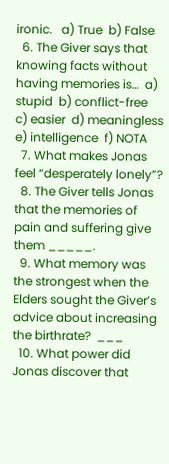ironic.   a) True  b) False
  6. The Giver says that knowing facts without having memories is…  a) stupid  b) conflict-free  c) easier  d) meaningless  e) intelligence  f) NOTA
  7. What makes Jonas feel “desperately lonely”?
  8. The Giver tells Jonas that the memories of pain and suffering give them _____.
  9. What memory was the strongest when the Elders sought the Giver’s advice about increasing the birthrate?  ___
  10. What power did Jonas discover that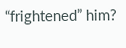“frightened” him?